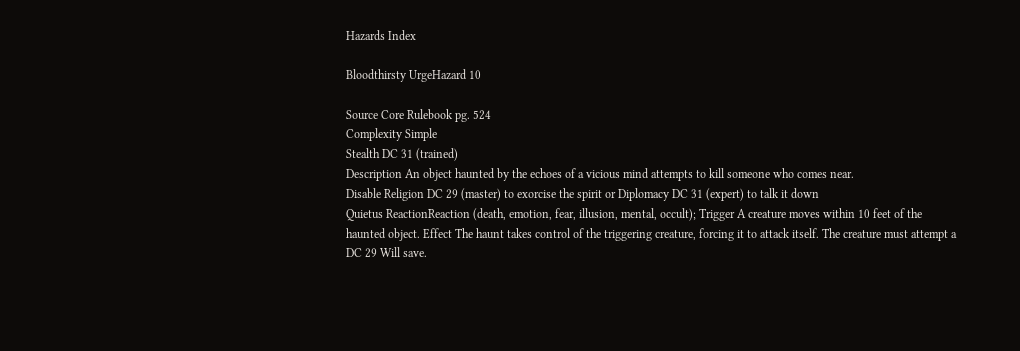Hazards Index

Bloodthirsty UrgeHazard 10

Source Core Rulebook pg. 524
Complexity Simple
Stealth DC 31 (trained)
Description An object haunted by the echoes of a vicious mind attempts to kill someone who comes near.
Disable Religion DC 29 (master) to exorcise the spirit or Diplomacy DC 31 (expert) to talk it down
Quietus ReactionReaction (death, emotion, fear, illusion, mental, occult); Trigger A creature moves within 10 feet of the haunted object. Effect The haunt takes control of the triggering creature, forcing it to attack itself. The creature must attempt a DC 29 Will save.